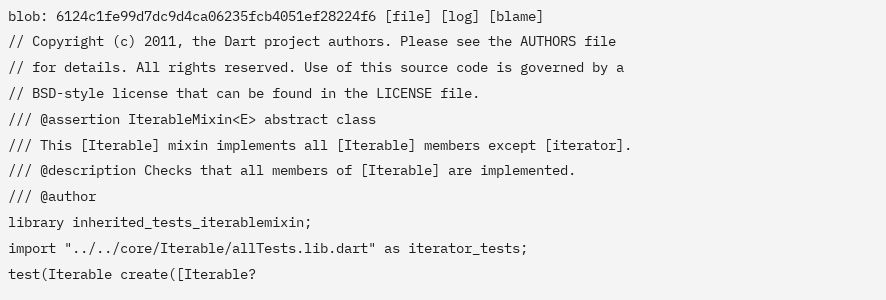blob: 6124c1fe99d7dc9d4ca06235fcb4051ef28224f6 [file] [log] [blame]
// Copyright (c) 2011, the Dart project authors. Please see the AUTHORS file
// for details. All rights reserved. Use of this source code is governed by a
// BSD-style license that can be found in the LICENSE file.
/// @assertion IterableMixin<E> abstract class
/// This [Iterable] mixin implements all [Iterable] members except [iterator].
/// @description Checks that all members of [Iterable] are implemented.
/// @author
library inherited_tests_iterablemixin;
import "../../core/Iterable/allTests.lib.dart" as iterator_tests;
test(Iterable create([Iterable?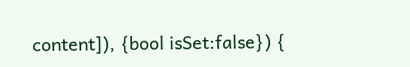content]), {bool isSet:false}) {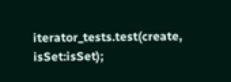iterator_tests.test(create, isSet:isSet);